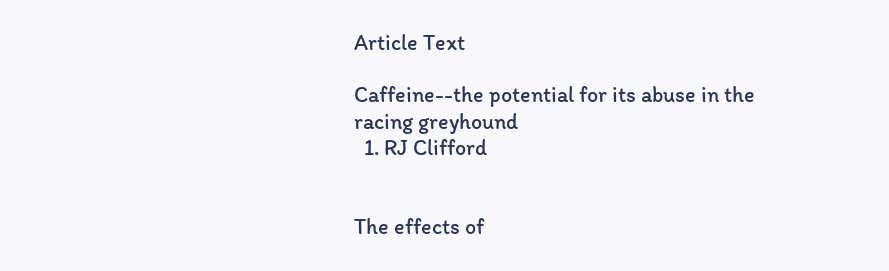Article Text

Caffeine--the potential for its abuse in the racing greyhound
  1. RJ Clifford


The effects of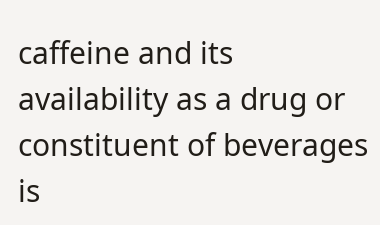caffeine and its availability as a drug or constituent of beverages is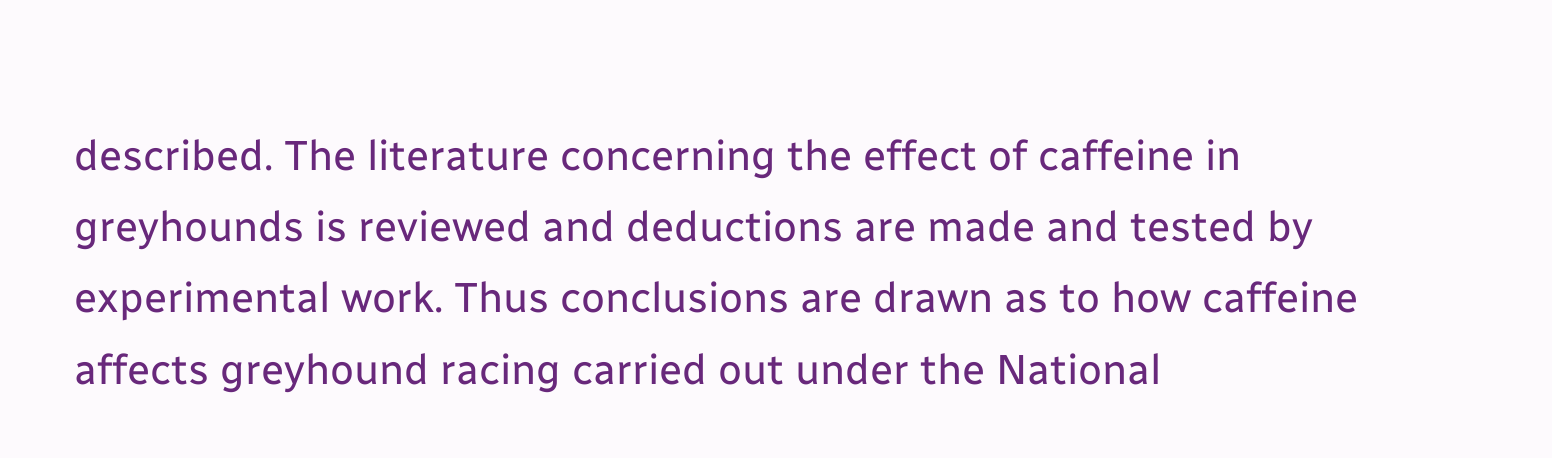described. The literature concerning the effect of caffeine in greyhounds is reviewed and deductions are made and tested by experimental work. Thus conclusions are drawn as to how caffeine affects greyhound racing carried out under the National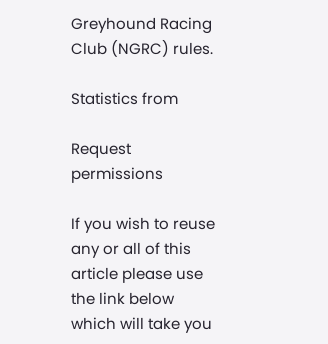Greyhound Racing Club (NGRC) rules.

Statistics from

Request permissions

If you wish to reuse any or all of this article please use the link below which will take you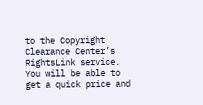to the Copyright Clearance Center’s RightsLink service. You will be able to get a quick price and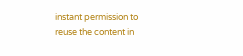instant permission to reuse the content in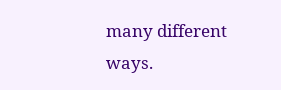many different ways.